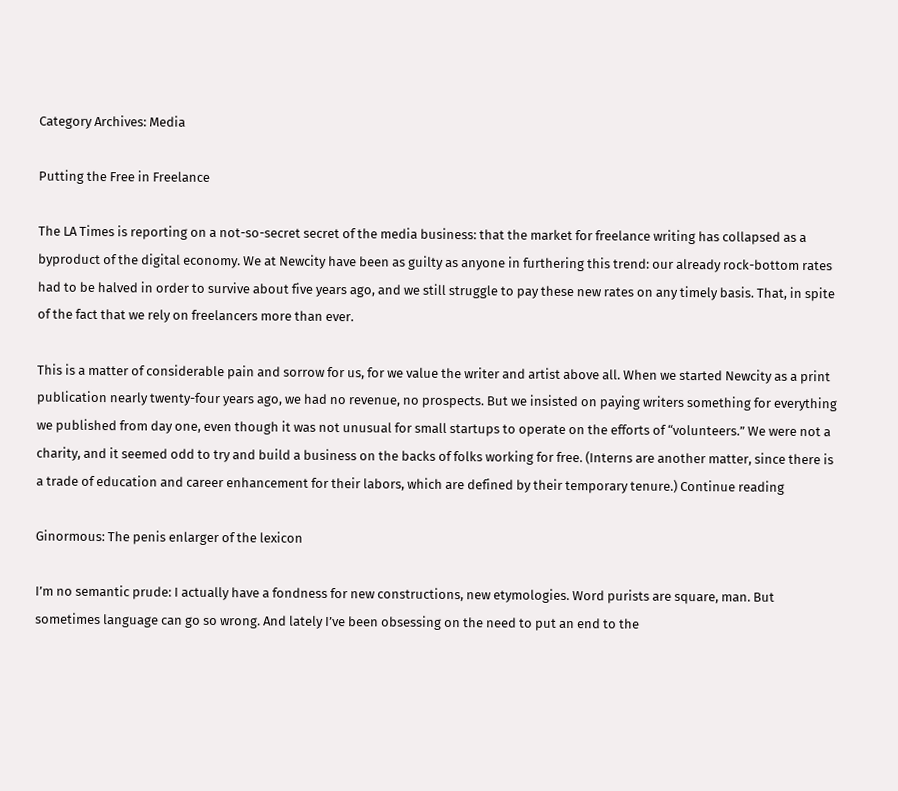Category Archives: Media

Putting the Free in Freelance

The LA Times is reporting on a not-so-secret secret of the media business: that the market for freelance writing has collapsed as a byproduct of the digital economy. We at Newcity have been as guilty as anyone in furthering this trend: our already rock-bottom rates had to be halved in order to survive about five years ago, and we still struggle to pay these new rates on any timely basis. That, in spite of the fact that we rely on freelancers more than ever.

This is a matter of considerable pain and sorrow for us, for we value the writer and artist above all. When we started Newcity as a print publication nearly twenty-four years ago, we had no revenue, no prospects. But we insisted on paying writers something for everything we published from day one, even though it was not unusual for small startups to operate on the efforts of “volunteers.” We were not a charity, and it seemed odd to try and build a business on the backs of folks working for free. (Interns are another matter, since there is a trade of education and career enhancement for their labors, which are defined by their temporary tenure.) Continue reading

Ginormous: The penis enlarger of the lexicon

I’m no semantic prude: I actually have a fondness for new constructions, new etymologies. Word purists are square, man. But sometimes language can go so wrong. And lately I’ve been obsessing on the need to put an end to the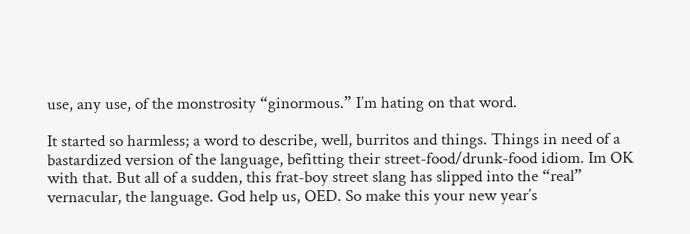use, any use, of the monstrosity “ginormous.” I’m hating on that word.

It started so harmless; a word to describe, well, burritos and things. Things in need of a bastardized version of the language, befitting their street-food/drunk-food idiom. Im OK with that. But all of a sudden, this frat-boy street slang has slipped into the “real” vernacular, the language. God help us, OED. So make this your new year’s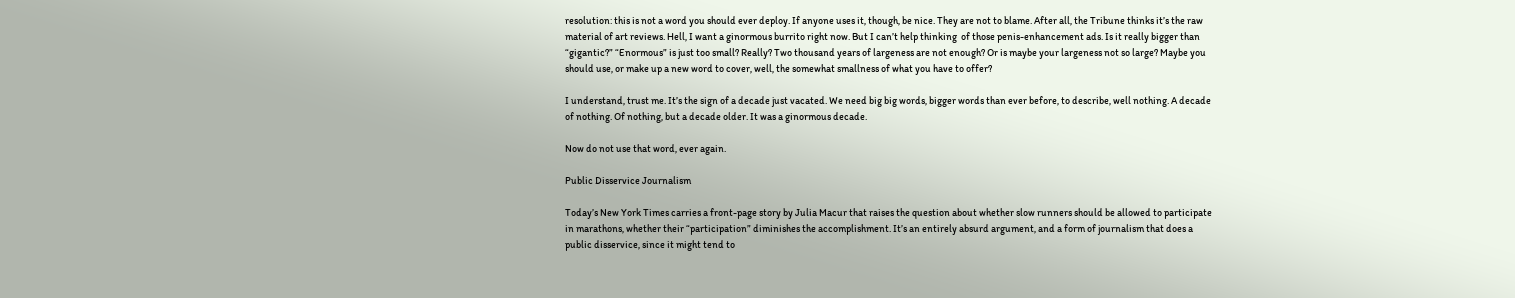resolution: this is not a word you should ever deploy. If anyone uses it, though, be nice. They are not to blame. After all, the Tribune thinks it’s the raw material of art reviews. Hell, I want a ginormous burrito right now. But I can’t help thinking  of those penis-enhancement ads. Is it really bigger than “gigantic?” “Enormous” is just too small? Really? Two thousand years of largeness are not enough? Or is maybe your largeness not so large? Maybe you should use, or make up a new word to cover, well, the somewhat smallness of what you have to offer?

I understand, trust me. It’s the sign of a decade just vacated. We need big big words, bigger words than ever before, to describe, well nothing. A decade of nothing. Of nothing, but a decade older. It was a ginormous decade.

Now do not use that word, ever again.

Public Disservice Journalism

Today’s New York Times carries a front-page story by Julia Macur that raises the question about whether slow runners should be allowed to participate in marathons, whether their “participation” diminishes the accomplishment. It’s an entirely absurd argument, and a form of journalism that does a public disservice, since it might tend to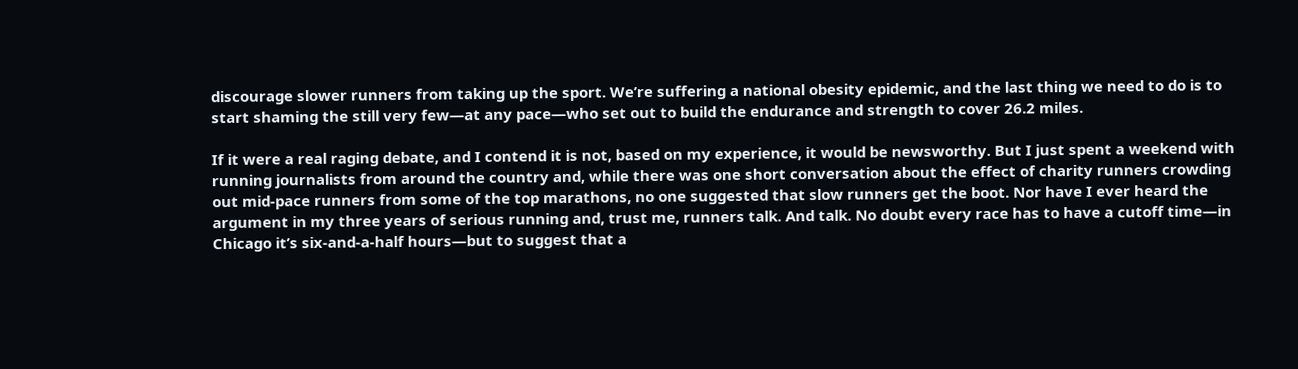discourage slower runners from taking up the sport. We’re suffering a national obesity epidemic, and the last thing we need to do is to start shaming the still very few—at any pace—who set out to build the endurance and strength to cover 26.2 miles.

If it were a real raging debate, and I contend it is not, based on my experience, it would be newsworthy. But I just spent a weekend with running journalists from around the country and, while there was one short conversation about the effect of charity runners crowding out mid-pace runners from some of the top marathons, no one suggested that slow runners get the boot. Nor have I ever heard the argument in my three years of serious running and, trust me, runners talk. And talk. No doubt every race has to have a cutoff time—in Chicago it’s six-and-a-half hours—but to suggest that a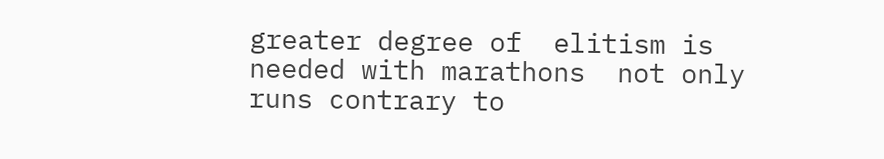greater degree of  elitism is needed with marathons  not only runs contrary to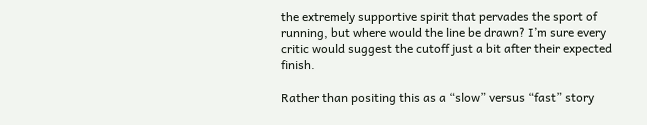the extremely supportive spirit that pervades the sport of running, but where would the line be drawn? I’m sure every critic would suggest the cutoff just a bit after their expected finish.

Rather than positing this as a “slow” versus “fast” story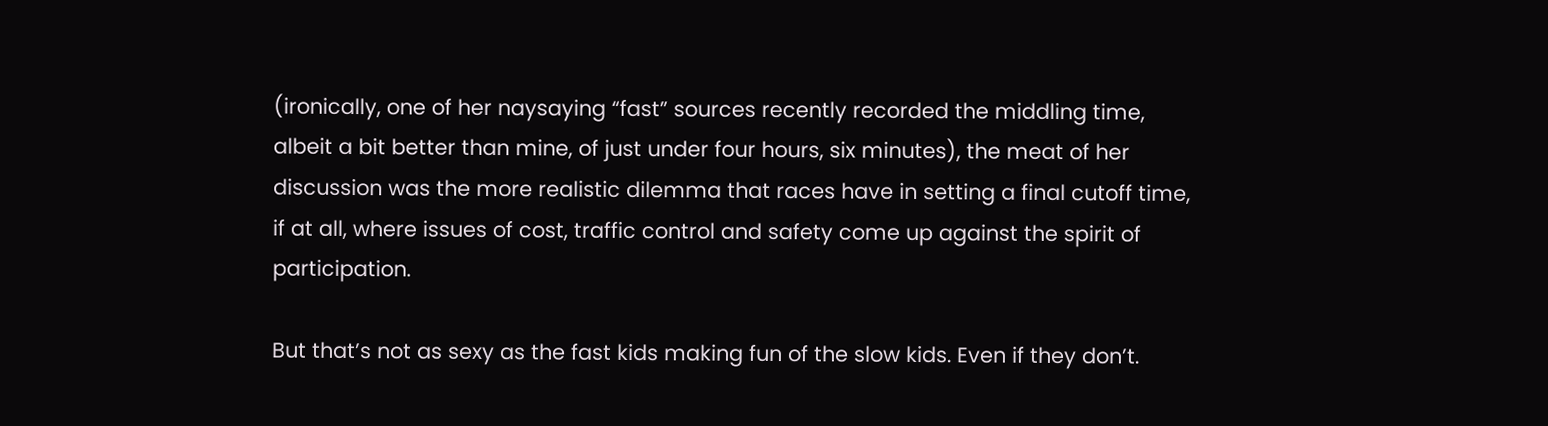(ironically, one of her naysaying “fast” sources recently recorded the middling time, albeit a bit better than mine, of just under four hours, six minutes), the meat of her discussion was the more realistic dilemma that races have in setting a final cutoff time, if at all, where issues of cost, traffic control and safety come up against the spirit of participation.

But that’s not as sexy as the fast kids making fun of the slow kids. Even if they don’t.